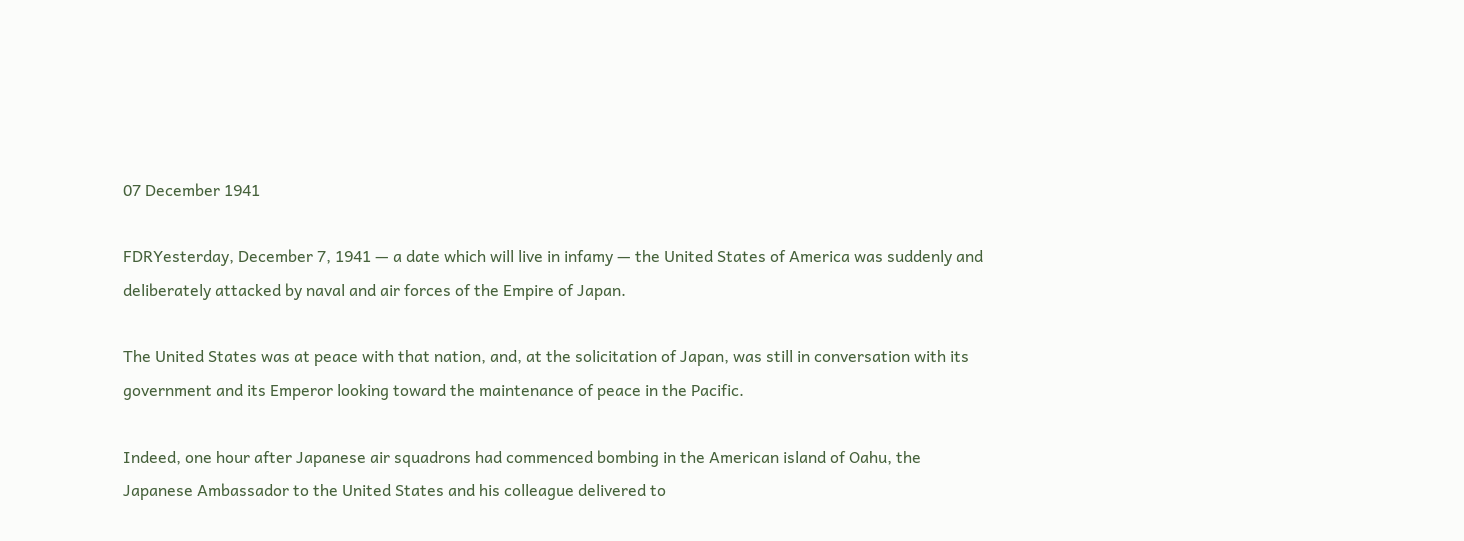07 December 1941

FDRYesterday, December 7, 1941 — a date which will live in infamy — the United States of America was suddenly and deliberately attacked by naval and air forces of the Empire of Japan.

The United States was at peace with that nation, and, at the solicitation of Japan, was still in conversation with its government and its Emperor looking toward the maintenance of peace in the Pacific.

Indeed, one hour after Japanese air squadrons had commenced bombing in the American island of Oahu, the Japanese Ambassador to the United States and his colleague delivered to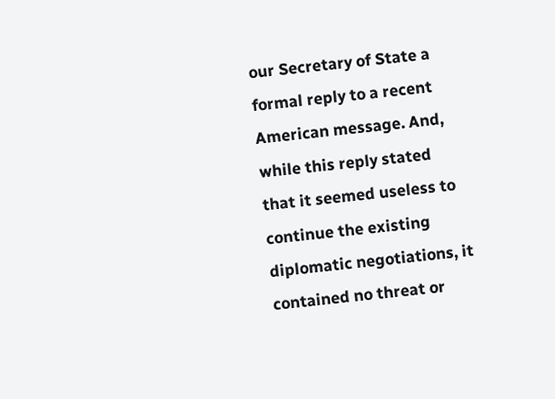our Secretary of State a formal reply to a recent American message. And, while this reply stated that it seemed useless to continue the existing diplomatic negotiations, it contained no threat or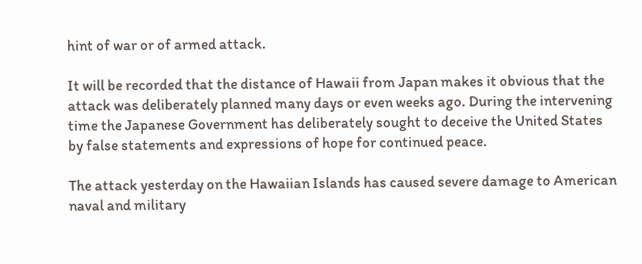hint of war or of armed attack.

It will be recorded that the distance of Hawaii from Japan makes it obvious that the attack was deliberately planned many days or even weeks ago. During the intervening time the Japanese Government has deliberately sought to deceive the United States by false statements and expressions of hope for continued peace.

The attack yesterday on the Hawaiian Islands has caused severe damage to American naval and military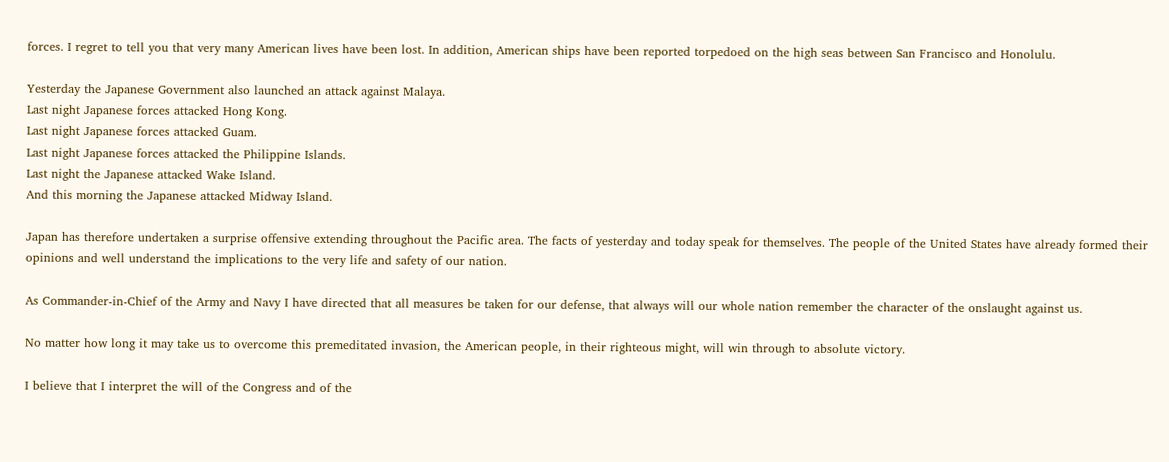forces. I regret to tell you that very many American lives have been lost. In addition, American ships have been reported torpedoed on the high seas between San Francisco and Honolulu.

Yesterday the Japanese Government also launched an attack against Malaya.
Last night Japanese forces attacked Hong Kong.
Last night Japanese forces attacked Guam.
Last night Japanese forces attacked the Philippine Islands.
Last night the Japanese attacked Wake Island.
And this morning the Japanese attacked Midway Island.

Japan has therefore undertaken a surprise offensive extending throughout the Pacific area. The facts of yesterday and today speak for themselves. The people of the United States have already formed their opinions and well understand the implications to the very life and safety of our nation.

As Commander-in-Chief of the Army and Navy I have directed that all measures be taken for our defense, that always will our whole nation remember the character of the onslaught against us.

No matter how long it may take us to overcome this premeditated invasion, the American people, in their righteous might, will win through to absolute victory.

I believe that I interpret the will of the Congress and of the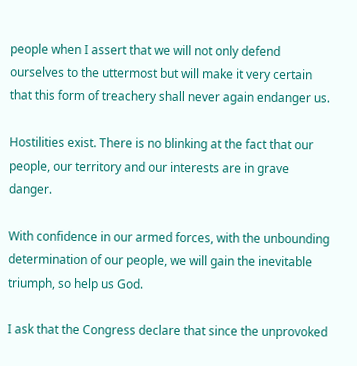people when I assert that we will not only defend ourselves to the uttermost but will make it very certain that this form of treachery shall never again endanger us.

Hostilities exist. There is no blinking at the fact that our people, our territory and our interests are in grave danger.

With confidence in our armed forces, with the unbounding determination of our people, we will gain the inevitable triumph, so help us God.

I ask that the Congress declare that since the unprovoked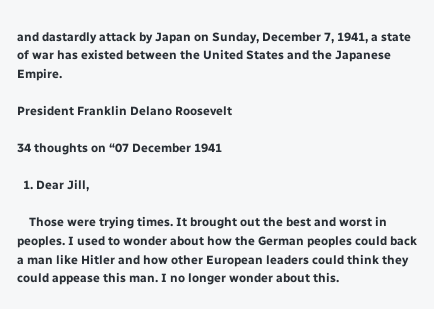and dastardly attack by Japan on Sunday, December 7, 1941, a state of war has existed between the United States and the Japanese Empire.

President Franklin Delano Roosevelt

34 thoughts on “07 December 1941

  1. Dear Jill,

    Those were trying times. It brought out the best and worst in peoples. I used to wonder about how the German peoples could back a man like Hitler and how other European leaders could think they could appease this man. I no longer wonder about this.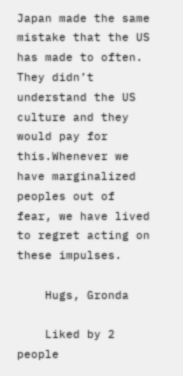Japan made the same mistake that the US has made to often. They didn’t understand the US culture and they would pay for this.Whenever we have marginalized peoples out of fear, we have lived to regret acting on these impulses.

    Hugs, Gronda

    Liked by 2 people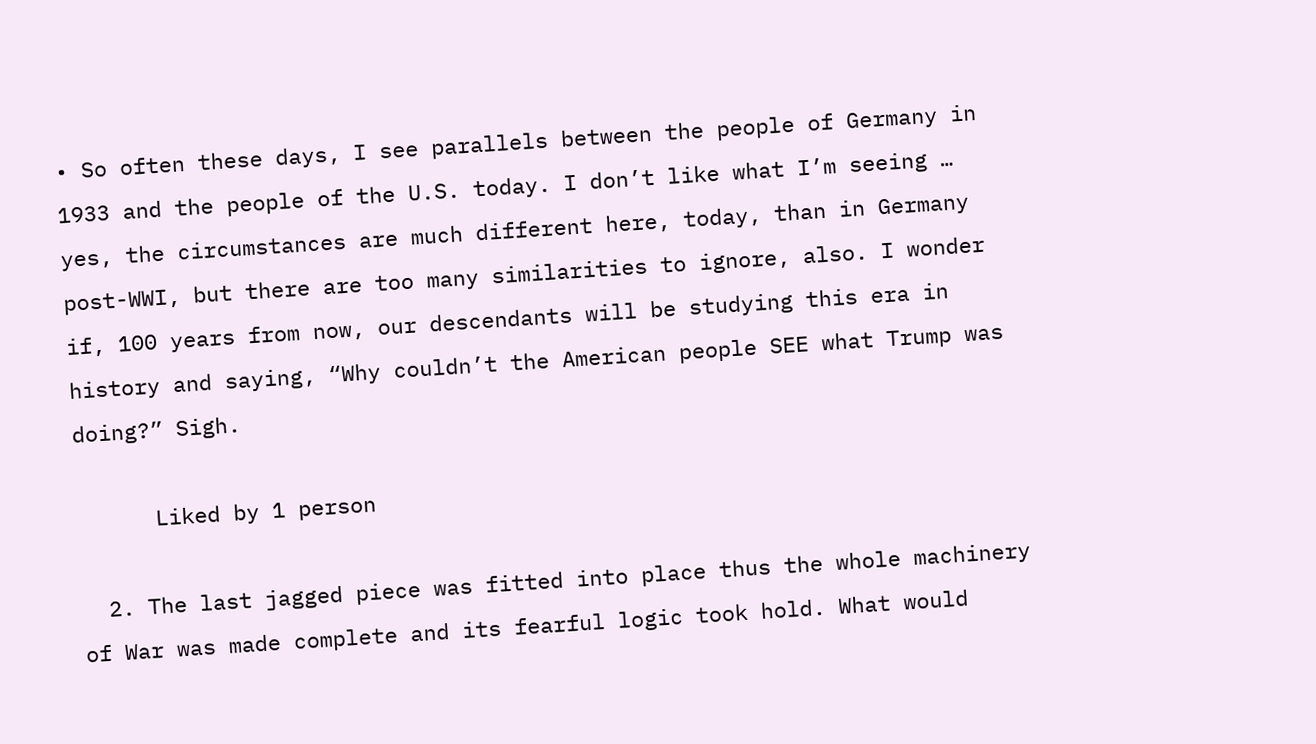• So often these days, I see parallels between the people of Germany in 1933 and the people of the U.S. today. I don’t like what I’m seeing … yes, the circumstances are much different here, today, than in Germany post-WWI, but there are too many similarities to ignore, also. I wonder if, 100 years from now, our descendants will be studying this era in history and saying, “Why couldn’t the American people SEE what Trump was doing?” Sigh.

      Liked by 1 person

  2. The last jagged piece was fitted into place thus the whole machinery of War was made complete and its fearful logic took hold. What would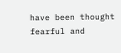have been thought fearful and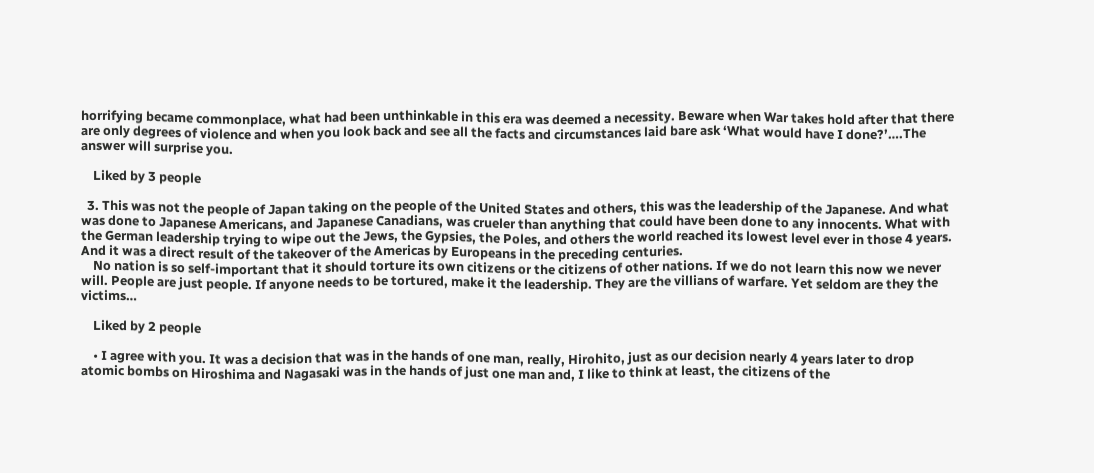horrifying became commonplace, what had been unthinkable in this era was deemed a necessity. Beware when War takes hold after that there are only degrees of violence and when you look back and see all the facts and circumstances laid bare ask ‘What would have I done?’….The answer will surprise you.

    Liked by 3 people

  3. This was not the people of Japan taking on the people of the United States and others, this was the leadership of the Japanese. And what was done to Japanese Americans, and Japanese Canadians, was crueler than anything that could have been done to any innocents. What with the German leadership trying to wipe out the Jews, the Gypsies, the Poles, and others the world reached its lowest level ever in those 4 years. And it was a direct result of the takeover of the Americas by Europeans in the preceding centuries.
    No nation is so self-important that it should torture its own citizens or the citizens of other nations. If we do not learn this now we never will. People are just people. If anyone needs to be tortured, make it the leadership. They are the villians of warfare. Yet seldom are they the victims…

    Liked by 2 people

    • I agree with you. It was a decision that was in the hands of one man, really, Hirohito, just as our decision nearly 4 years later to drop atomic bombs on Hiroshima and Nagasaki was in the hands of just one man and, I like to think at least, the citizens of the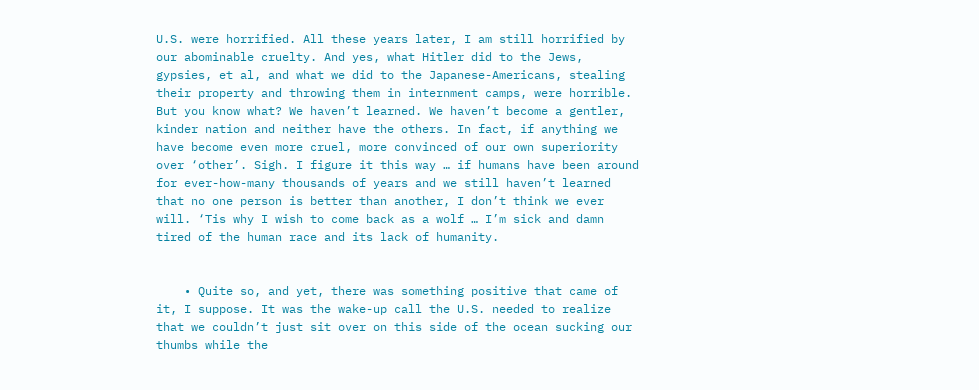U.S. were horrified. All these years later, I am still horrified by our abominable cruelty. And yes, what Hitler did to the Jews, gypsies, et al, and what we did to the Japanese-Americans, stealing their property and throwing them in internment camps, were horrible. But you know what? We haven’t learned. We haven’t become a gentler, kinder nation and neither have the others. In fact, if anything we have become even more cruel, more convinced of our own superiority over ‘other’. Sigh. I figure it this way … if humans have been around for ever-how-many thousands of years and we still haven’t learned that no one person is better than another, I don’t think we ever will. ‘Tis why I wish to come back as a wolf … I’m sick and damn tired of the human race and its lack of humanity.


    • Quite so, and yet, there was something positive that came of it, I suppose. It was the wake-up call the U.S. needed to realize that we couldn’t just sit over on this side of the ocean sucking our thumbs while the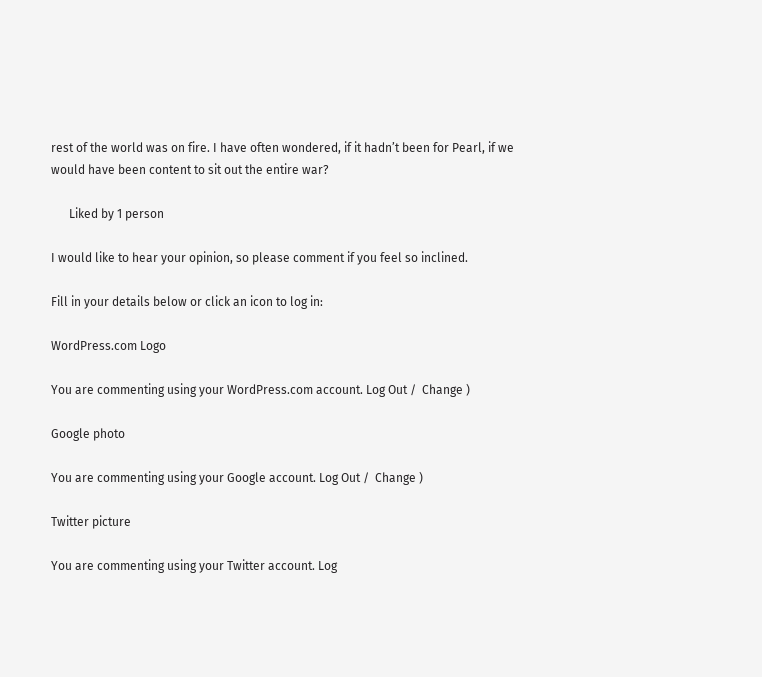rest of the world was on fire. I have often wondered, if it hadn’t been for Pearl, if we would have been content to sit out the entire war?

      Liked by 1 person

I would like to hear your opinion, so please comment if you feel so inclined.

Fill in your details below or click an icon to log in:

WordPress.com Logo

You are commenting using your WordPress.com account. Log Out /  Change )

Google photo

You are commenting using your Google account. Log Out /  Change )

Twitter picture

You are commenting using your Twitter account. Log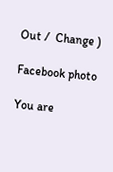Out /  Change )

Facebook photo

You are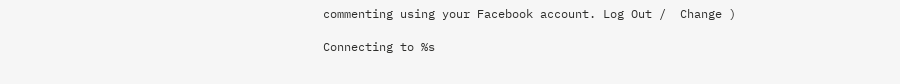commenting using your Facebook account. Log Out /  Change )

Connecting to %s